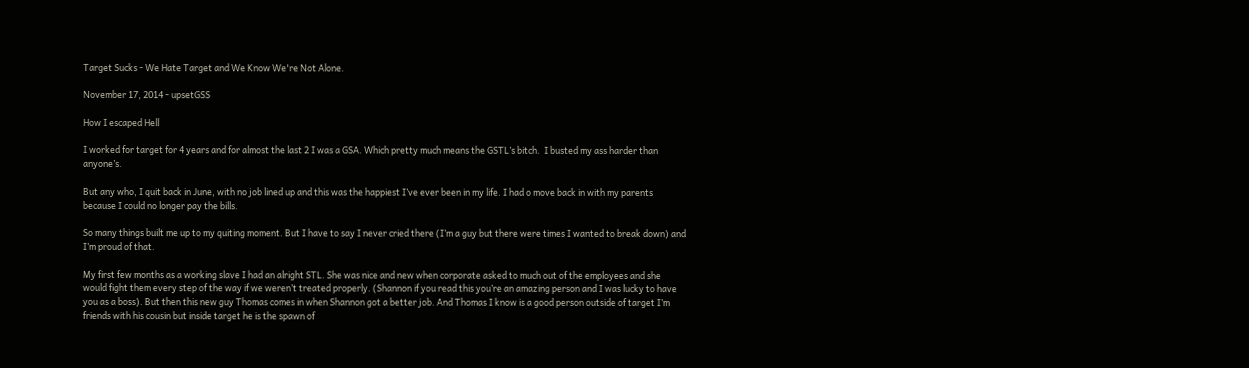Target Sucks - We Hate Target and We Know We're Not Alone.

November 17, 2014 - upsetGSS

How I escaped Hell

I worked for target for 4 years and for almost the last 2 I was a GSA. Which pretty much means the GSTL’s bitch.  I busted my ass harder than anyone’s.

But any who, I quit back in June, with no job lined up and this was the happiest I’ve ever been in my life. I had o move back in with my parents because I could no longer pay the bills.

So many things built me up to my quiting moment. But I have to say I never cried there (I’m a guy but there were times I wanted to break down) and I’m proud of that.

My first few months as a working slave I had an alright STL. She was nice and new when corporate asked to much out of the employees and she would fight them every step of the way if we weren’t treated properly. (Shannon if you read this you’re an amazing person and I was lucky to have you as a boss). But then this new guy Thomas comes in when Shannon got a better job. And Thomas I know is a good person outside of target I’m friends with his cousin but inside target he is the spawn of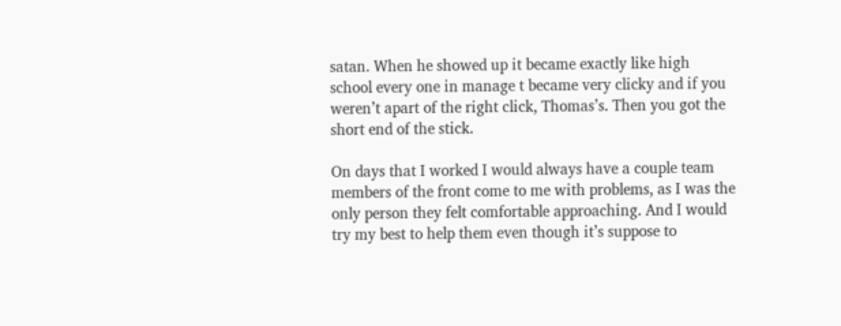satan. When he showed up it became exactly like high school every one in manage t became very clicky and if you weren’t apart of the right click, Thomas’s. Then you got the short end of the stick.

On days that I worked I would always have a couple team members of the front come to me with problems, as I was the only person they felt comfortable approaching. And I would try my best to help them even though it’s suppose to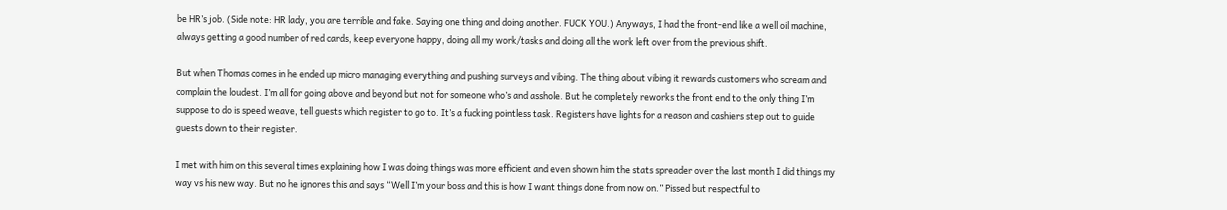be HR’s job. (Side note: HR lady, you are terrible and fake. Saying one thing and doing another. FUCK YOU.) Anyways, I had the front-end like a well oil machine, always getting a good number of red cards, keep everyone happy, doing all my work/tasks and doing all the work left over from the previous shift.

But when Thomas comes in he ended up micro managing everything and pushing surveys and vibing. The thing about vibing it rewards customers who scream and complain the loudest. I’m all for going above and beyond but not for someone who’s and asshole. But he completely reworks the front end to the only thing I’m suppose to do is speed weave, tell guests which register to go to. It’s a fucking pointless task. Registers have lights for a reason and cashiers step out to guide guests down to their register.

I met with him on this several times explaining how I was doing things was more efficient and even shown him the stats spreader over the last month I did things my way vs his new way. But no he ignores this and says “Well I’m your boss and this is how I want things done from now on.” Pissed but respectful to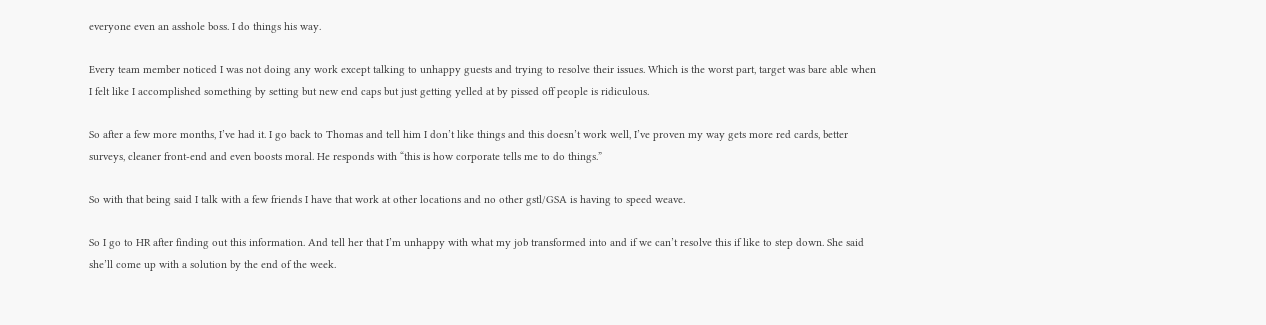everyone even an asshole boss. I do things his way.

Every team member noticed I was not doing any work except talking to unhappy guests and trying to resolve their issues. Which is the worst part, target was bare able when I felt like I accomplished something by setting but new end caps but just getting yelled at by pissed off people is ridiculous.

So after a few more months, I’ve had it. I go back to Thomas and tell him I don’t like things and this doesn’t work well, I’ve proven my way gets more red cards, better surveys, cleaner front-end and even boosts moral. He responds with “this is how corporate tells me to do things.”

So with that being said I talk with a few friends I have that work at other locations and no other gstl/GSA is having to speed weave.

So I go to HR after finding out this information. And tell her that I’m unhappy with what my job transformed into and if we can’t resolve this if like to step down. She said she’ll come up with a solution by the end of the week.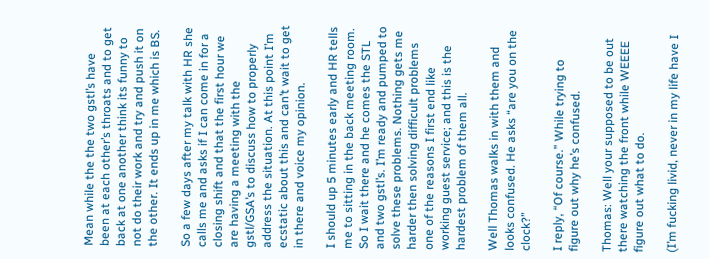Mean while the the two gstl’s have been at each other’s throats and to get back at one another think its funny to not do their work and try and push it on the other. It ends up in me which is BS.

So a few days after my talk with HR she calls me and asks if I can come in for a closing shift and that the first hour we are having a meeting with the gstl/GSA’s to discuss how to properly address the situation. At this point I’m ecstatic about this and can’t wait to get in there and voice my opinion.

I should up 5 minutes early and HR tells me to sitting in the back meeting room. So I wait there and he comes the STL and two gstl’s. I’m ready and pumped to solve these problems. Nothing gets me harder then solving difficult problems one of the reasons I first end like working guest service; and this is the hardest problem of them all.

Well Thomas walks in with them and looks confused. He asks “are you on the clock?”

I reply, “Of course.” While trying to figure out why he’s confused.

Thomas: Well your supposed to be out there watching the front while WEEEE figure out what to do.

(I’m fucking livid, never in my life have I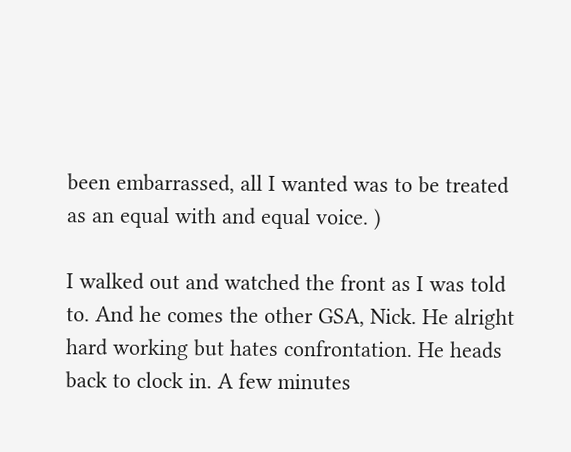been embarrassed, all I wanted was to be treated as an equal with and equal voice. )

I walked out and watched the front as I was told to. And he comes the other GSA, Nick. He alright hard working but hates confrontation. He heads back to clock in. A few minutes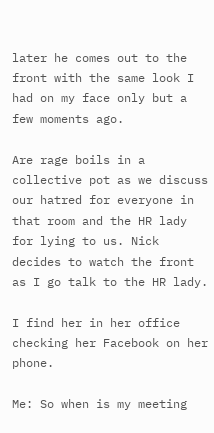later he comes out to the front with the same look I had on my face only but a few moments ago.

Are rage boils in a collective pot as we discuss our hatred for everyone in that room and the HR lady for lying to us. Nick decides to watch the front as I go talk to the HR lady.

I find her in her office checking her Facebook on her phone.

Me: So when is my meeting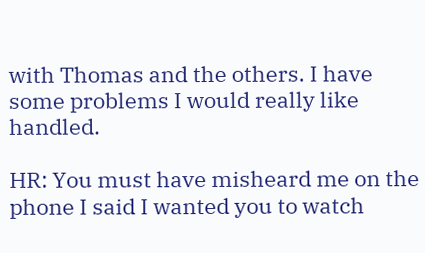with Thomas and the others. I have some problems I would really like handled.

HR: You must have misheard me on the phone I said I wanted you to watch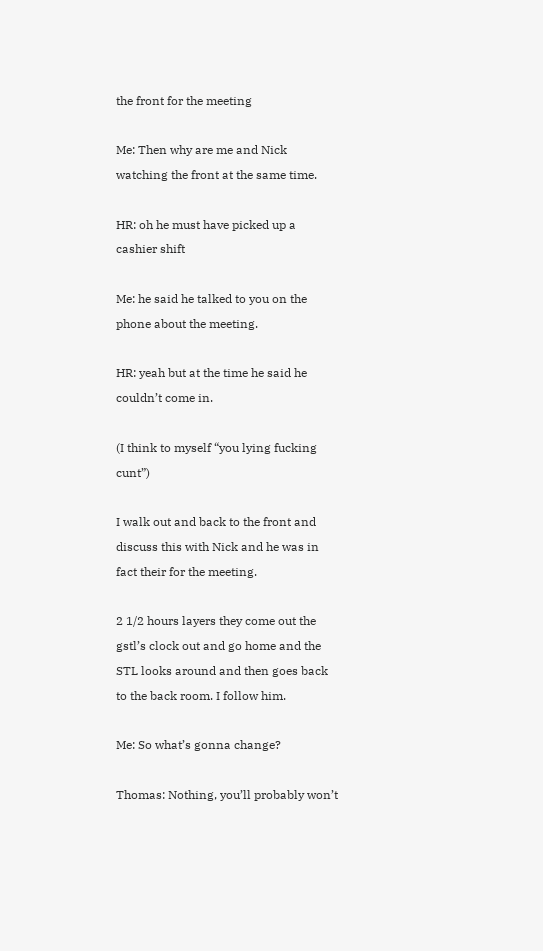the front for the meeting

Me: Then why are me and Nick watching the front at the same time.

HR: oh he must have picked up a cashier shift

Me: he said he talked to you on the phone about the meeting.

HR: yeah but at the time he said he couldn’t come in.

(I think to myself “you lying fucking cunt”)

I walk out and back to the front and discuss this with Nick and he was in fact their for the meeting.

2 1/2 hours layers they come out the gstl’s clock out and go home and the STL looks around and then goes back to the back room. I follow him.

Me: So what’s gonna change?

Thomas: Nothing, you’ll probably won’t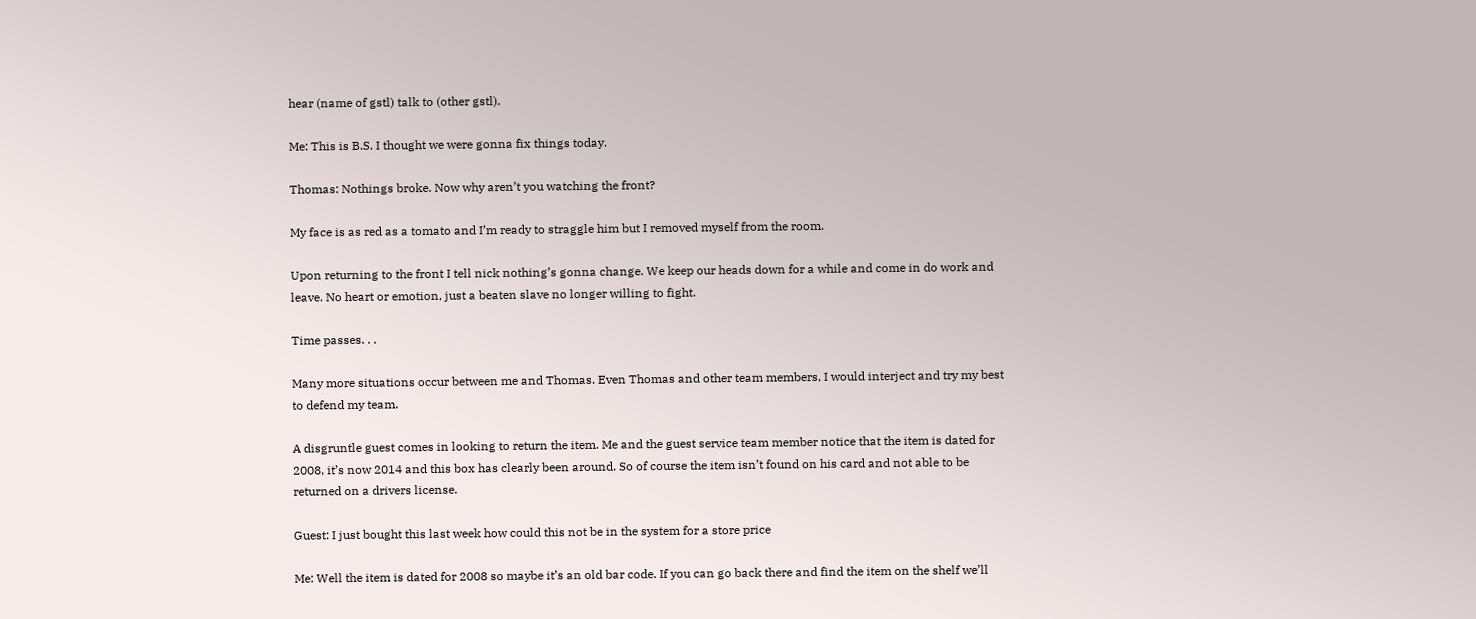hear (name of gstl) talk to (other gstl).

Me: This is B.S. I thought we were gonna fix things today.

Thomas: Nothings broke. Now why aren’t you watching the front?

My face is as red as a tomato and I’m ready to straggle him but I removed myself from the room.

Upon returning to the front I tell nick nothing’s gonna change. We keep our heads down for a while and come in do work and leave. No heart or emotion, just a beaten slave no longer willing to fight.

Time passes. . .

Many more situations occur between me and Thomas. Even Thomas and other team members, I would interject and try my best to defend my team.

A disgruntle guest comes in looking to return the item. Me and the guest service team member notice that the item is dated for 2008, it’s now 2014 and this box has clearly been around. So of course the item isn’t found on his card and not able to be returned on a drivers license.

Guest: I just bought this last week how could this not be in the system for a store price

Me: Well the item is dated for 2008 so maybe it’s an old bar code. If you can go back there and find the item on the shelf we’ll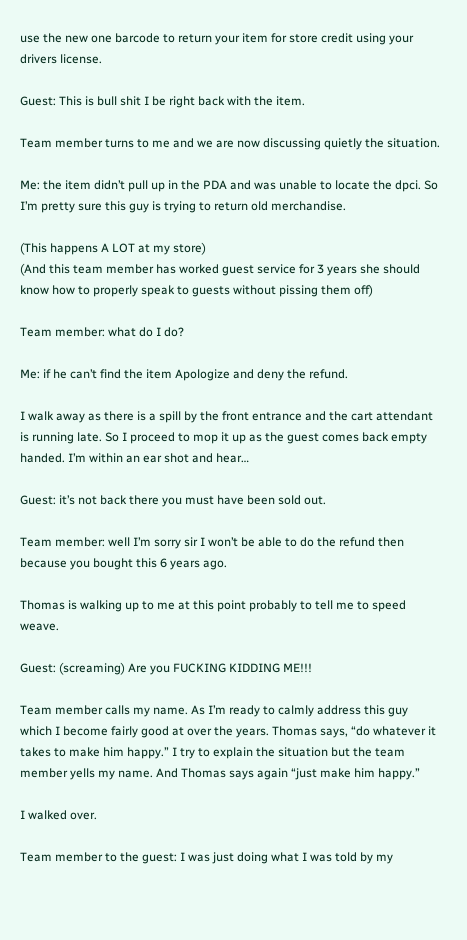use the new one barcode to return your item for store credit using your drivers license.

Guest: This is bull shit I be right back with the item.

Team member turns to me and we are now discussing quietly the situation.

Me: the item didn’t pull up in the PDA and was unable to locate the dpci. So I’m pretty sure this guy is trying to return old merchandise.

(This happens A LOT at my store)
(And this team member has worked guest service for 3 years she should know how to properly speak to guests without pissing them off)

Team member: what do I do?

Me: if he can’t find the item Apologize and deny the refund.

I walk away as there is a spill by the front entrance and the cart attendant is running late. So I proceed to mop it up as the guest comes back empty handed. I’m within an ear shot and hear…

Guest: it’s not back there you must have been sold out.

Team member: well I’m sorry sir I won’t be able to do the refund then because you bought this 6 years ago.

Thomas is walking up to me at this point probably to tell me to speed weave.

Guest: (screaming) Are you FUCKING KIDDING ME!!!

Team member calls my name. As I’m ready to calmly address this guy which I become fairly good at over the years. Thomas says, “do whatever it takes to make him happy.” I try to explain the situation but the team member yells my name. And Thomas says again “just make him happy.”

I walked over.

Team member to the guest: I was just doing what I was told by my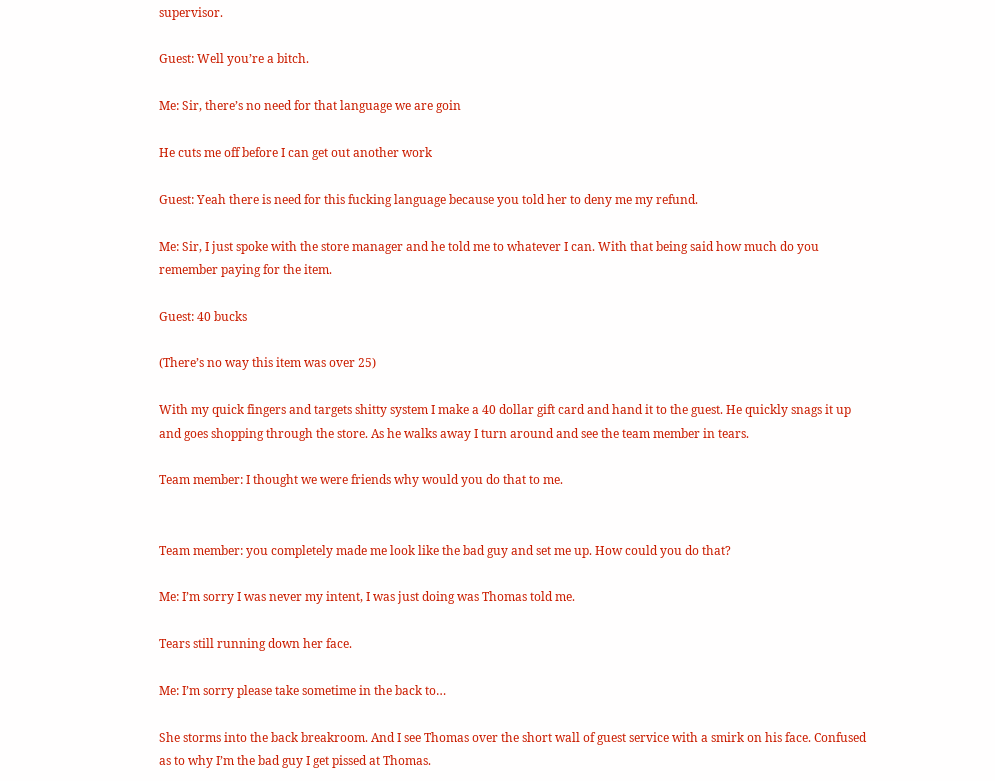supervisor.

Guest: Well you’re a bitch.

Me: Sir, there’s no need for that language we are goin

He cuts me off before I can get out another work

Guest: Yeah there is need for this fucking language because you told her to deny me my refund.

Me: Sir, I just spoke with the store manager and he told me to whatever I can. With that being said how much do you remember paying for the item.

Guest: 40 bucks

(There’s no way this item was over 25)

With my quick fingers and targets shitty system I make a 40 dollar gift card and hand it to the guest. He quickly snags it up and goes shopping through the store. As he walks away I turn around and see the team member in tears.

Team member: I thought we were friends why would you do that to me.


Team member: you completely made me look like the bad guy and set me up. How could you do that?

Me: I’m sorry I was never my intent, I was just doing was Thomas told me.

Tears still running down her face.

Me: I’m sorry please take sometime in the back to…

She storms into the back breakroom. And I see Thomas over the short wall of guest service with a smirk on his face. Confused as to why I’m the bad guy I get pissed at Thomas.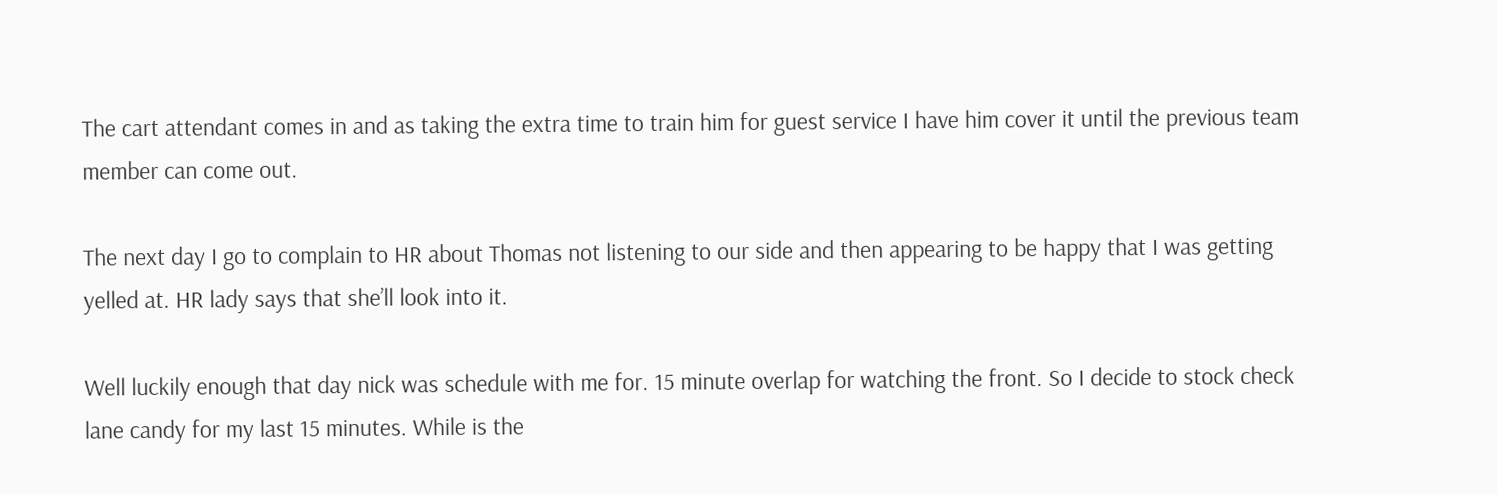The cart attendant comes in and as taking the extra time to train him for guest service I have him cover it until the previous team member can come out.

The next day I go to complain to HR about Thomas not listening to our side and then appearing to be happy that I was getting yelled at. HR lady says that she’ll look into it.

Well luckily enough that day nick was schedule with me for. 15 minute overlap for watching the front. So I decide to stock check lane candy for my last 15 minutes. While is the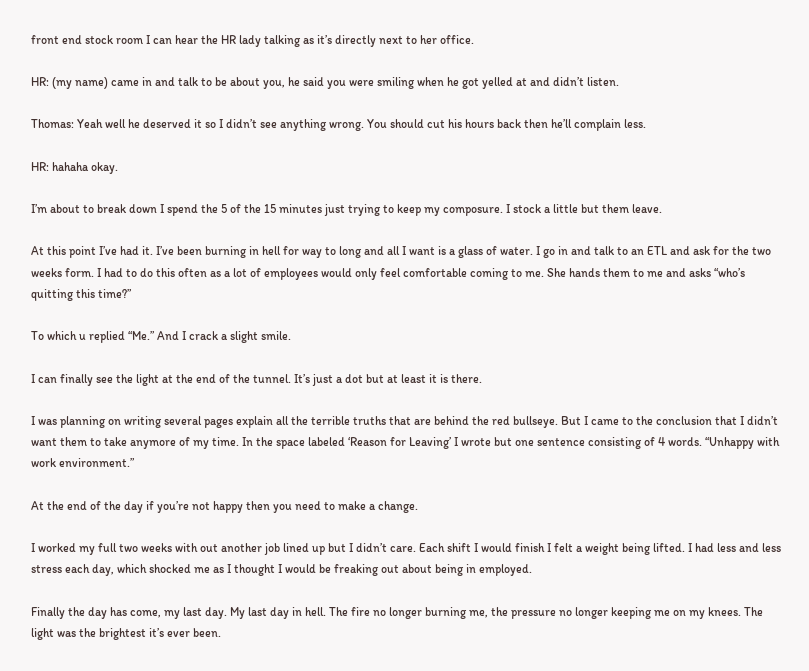front end stock room I can hear the HR lady talking as it’s directly next to her office.

HR: (my name) came in and talk to be about you, he said you were smiling when he got yelled at and didn’t listen.

Thomas: Yeah well he deserved it so I didn’t see anything wrong. You should cut his hours back then he’ll complain less.

HR: hahaha okay.

I’m about to break down I spend the 5 of the 15 minutes just trying to keep my composure. I stock a little but them leave.

At this point I’ve had it. I’ve been burning in hell for way to long and all I want is a glass of water. I go in and talk to an ETL and ask for the two weeks form. I had to do this often as a lot of employees would only feel comfortable coming to me. She hands them to me and asks “who’s quitting this time?”

To which u replied “Me.” And I crack a slight smile.

I can finally see the light at the end of the tunnel. It’s just a dot but at least it is there.

I was planning on writing several pages explain all the terrible truths that are behind the red bullseye. But I came to the conclusion that I didn’t want them to take anymore of my time. In the space labeled ‘Reason for Leaving’ I wrote but one sentence consisting of 4 words. “Unhappy with work environment.”

At the end of the day if you’re not happy then you need to make a change.

I worked my full two weeks with out another job lined up but I didn’t care. Each shift I would finish I felt a weight being lifted. I had less and less stress each day, which shocked me as I thought I would be freaking out about being in employed.

Finally the day has come, my last day. My last day in hell. The fire no longer burning me, the pressure no longer keeping me on my knees. The light was the brightest it’s ever been.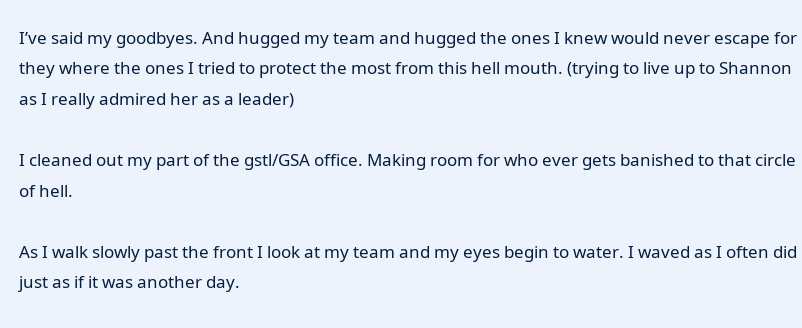I’ve said my goodbyes. And hugged my team and hugged the ones I knew would never escape for they where the ones I tried to protect the most from this hell mouth. (trying to live up to Shannon as I really admired her as a leader)

I cleaned out my part of the gstl/GSA office. Making room for who ever gets banished to that circle of hell.

As I walk slowly past the front I look at my team and my eyes begin to water. I waved as I often did just as if it was another day.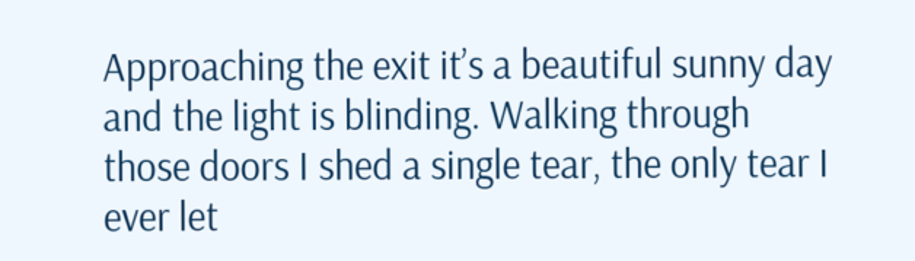Approaching the exit it’s a beautiful sunny day and the light is blinding. Walking through those doors I shed a single tear, the only tear I ever let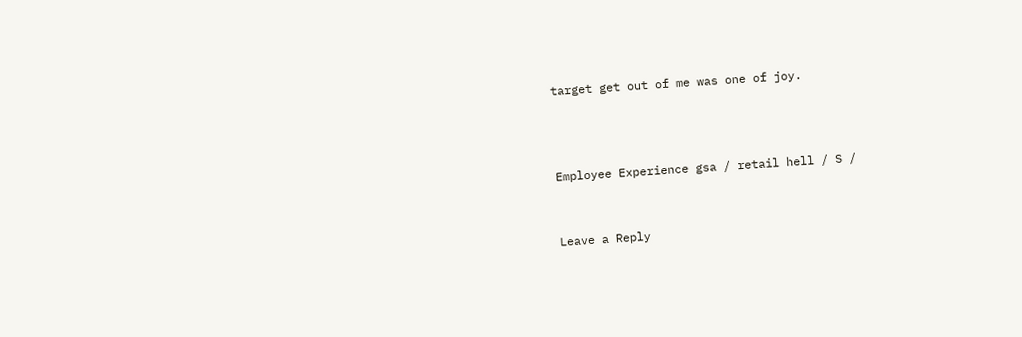target get out of me was one of joy.



Employee Experience gsa / retail hell / S /


Leave a Reply